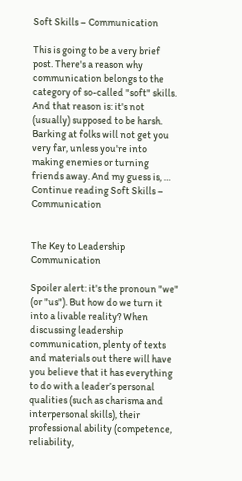Soft Skills – Communication

This is going to be a very brief post. There's a reason why communication belongs to the category of so-called "soft" skills. And that reason is: it's not (usually) supposed to be harsh. Barking at folks will not get you very far, unless you're into making enemies or turning friends away. And my guess is, … Continue reading Soft Skills – Communication


The Key to Leadership Communication

Spoiler alert: it's the pronoun "we" (or "us"). But how do we turn it into a livable reality? When discussing leadership communication, plenty of texts and materials out there will have you believe that it has everything to do with a leader’s personal qualities (such as charisma and interpersonal skills), their professional ability (competence, reliability,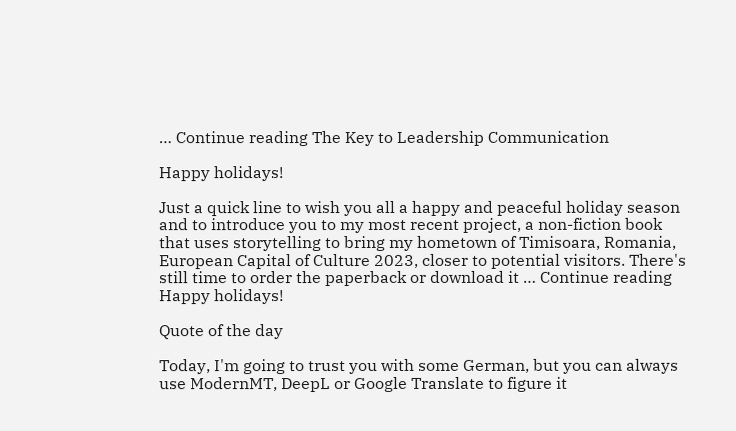… Continue reading The Key to Leadership Communication

Happy holidays!

Just a quick line to wish you all a happy and peaceful holiday season and to introduce you to my most recent project, a non-fiction book that uses storytelling to bring my hometown of Timisoara, Romania, European Capital of Culture 2023, closer to potential visitors. There's still time to order the paperback or download it … Continue reading Happy holidays!

Quote of the day

Today, I'm going to trust you with some German, but you can always use ModernMT, DeepL or Google Translate to figure it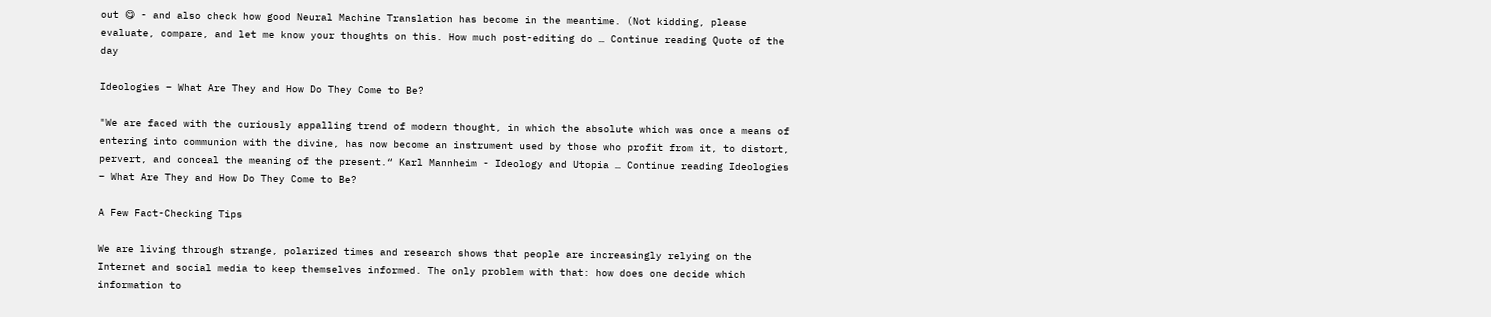out 😋 - and also check how good Neural Machine Translation has become in the meantime. (Not kidding, please evaluate, compare, and let me know your thoughts on this. How much post-editing do … Continue reading Quote of the day

Ideologies – What Are They and How Do They Come to Be?

"We are faced with the curiously appalling trend of modern thought, in which the absolute which was once a means of entering into communion with the divine, has now become an instrument used by those who profit from it, to distort, pervert, and conceal the meaning of the present.“ Karl Mannheim - Ideology and Utopia … Continue reading Ideologies – What Are They and How Do They Come to Be?

A Few Fact-Checking Tips

We are living through strange, polarized times and research shows that people are increasingly relying on the Internet and social media to keep themselves informed. The only problem with that: how does one decide which information to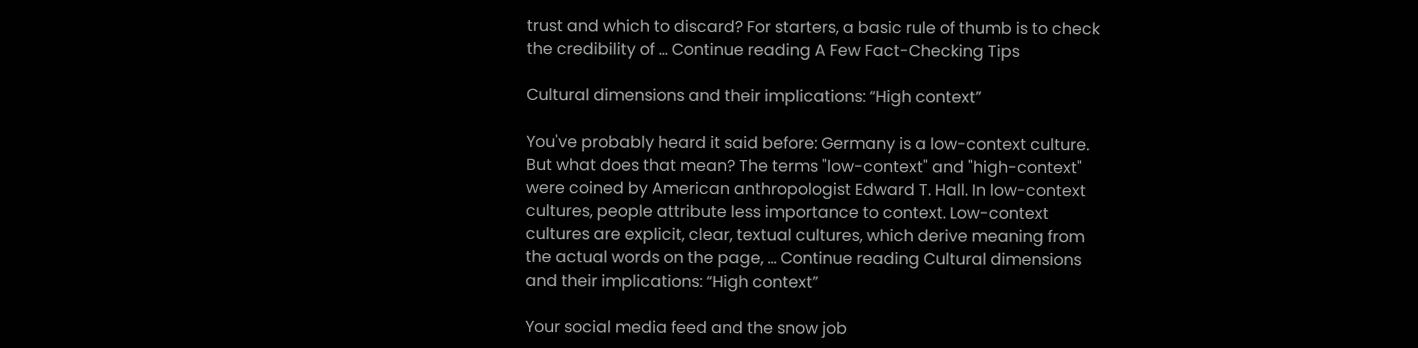trust and which to discard? For starters, a basic rule of thumb is to check the credibility of … Continue reading A Few Fact-Checking Tips

Cultural dimensions and their implications: “High context”

You've probably heard it said before: Germany is a low-context culture. But what does that mean? The terms "low-context" and "high-context" were coined by American anthropologist Edward T. Hall. In low-context cultures, people attribute less importance to context. Low-context cultures are explicit, clear, textual cultures, which derive meaning from the actual words on the page, … Continue reading Cultural dimensions and their implications: “High context”

Your social media feed and the snow job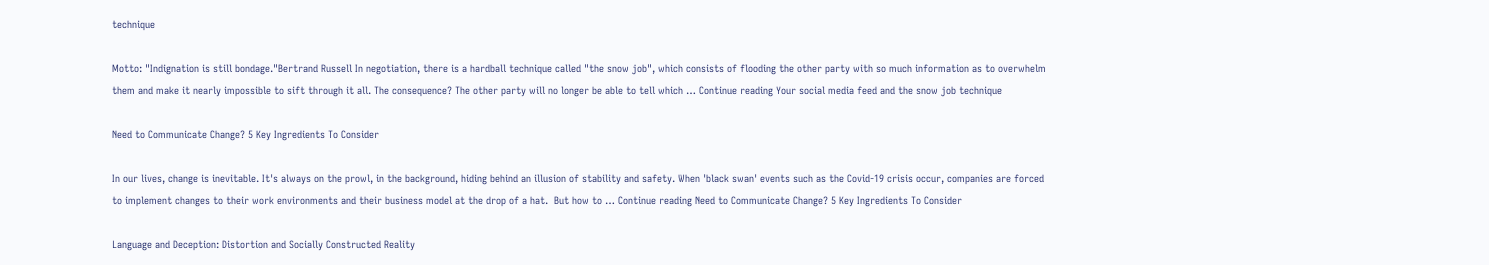technique

Motto: "Indignation is still bondage."Bertrand Russell In negotiation, there is a hardball technique called "the snow job", which consists of flooding the other party with so much information as to overwhelm them and make it nearly impossible to sift through it all. The consequence? The other party will no longer be able to tell which … Continue reading Your social media feed and the snow job technique

Need to Communicate Change? 5 Key Ingredients To Consider

In our lives, change is inevitable. It's always on the prowl, in the background, hiding behind an illusion of stability and safety. When 'black swan' events such as the Covid-19 crisis occur, companies are forced to implement changes to their work environments and their business model at the drop of a hat.  But how to … Continue reading Need to Communicate Change? 5 Key Ingredients To Consider

Language and Deception: Distortion and Socially Constructed Reality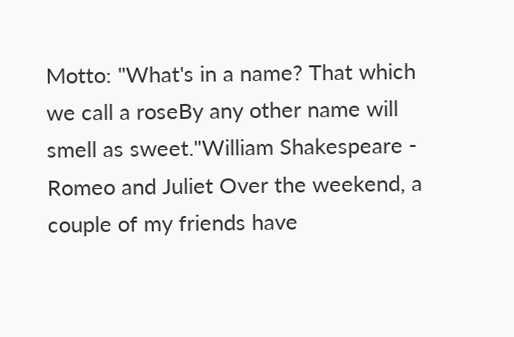Motto: "What's in a name? That which we call a roseBy any other name will smell as sweet."William Shakespeare - Romeo and Juliet Over the weekend, a couple of my friends have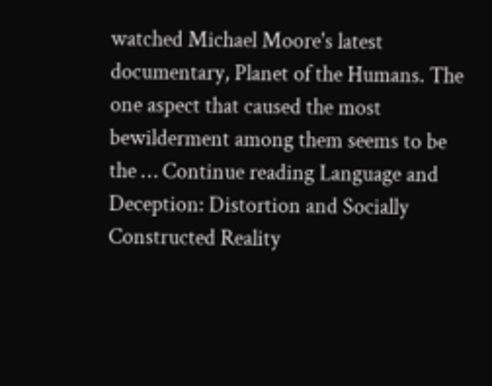watched Michael Moore's latest documentary, Planet of the Humans. The one aspect that caused the most bewilderment among them seems to be the … Continue reading Language and Deception: Distortion and Socially Constructed Reality